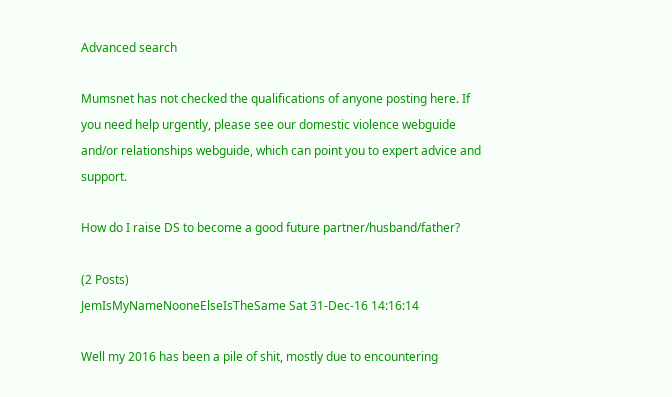Advanced search

Mumsnet has not checked the qualifications of anyone posting here. If you need help urgently, please see our domestic violence webguide and/or relationships webguide, which can point you to expert advice and support.

How do I raise DS to become a good future partner/husband/father?

(2 Posts)
JemIsMyNameNooneElseIsTheSame Sat 31-Dec-16 14:16:14

Well my 2016 has been a pile of shit, mostly due to encountering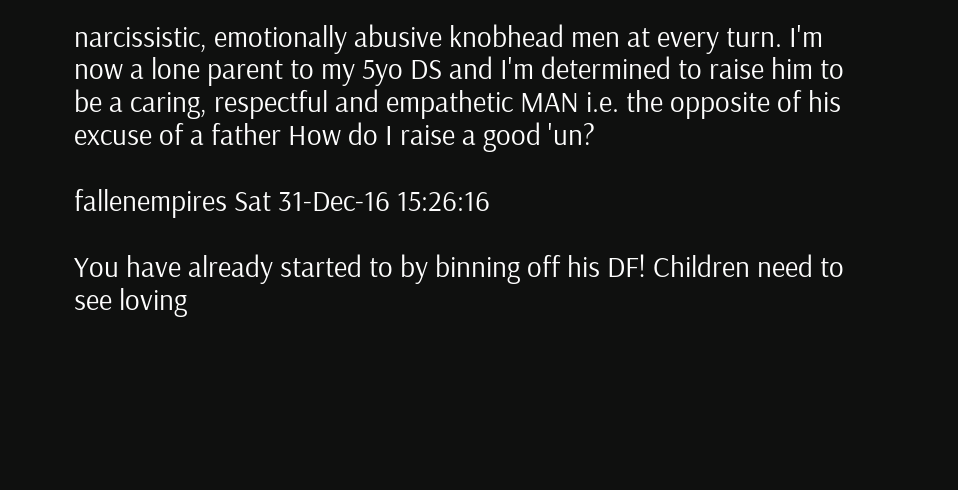narcissistic, emotionally abusive knobhead men at every turn. I'm now a lone parent to my 5yo DS and I'm determined to raise him to be a caring, respectful and empathetic MAN i.e. the opposite of his excuse of a father How do I raise a good 'un?

fallenempires Sat 31-Dec-16 15:26:16

You have already started to by binning off his DF! Children need to see loving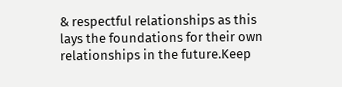& respectful relationships as this lays the foundations for their own relationships in the future.Keep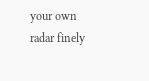your own radar finely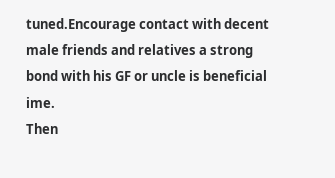tuned.Encourage contact with decent male friends and relatives a strong bond with his GF or uncle is beneficial ime.
Then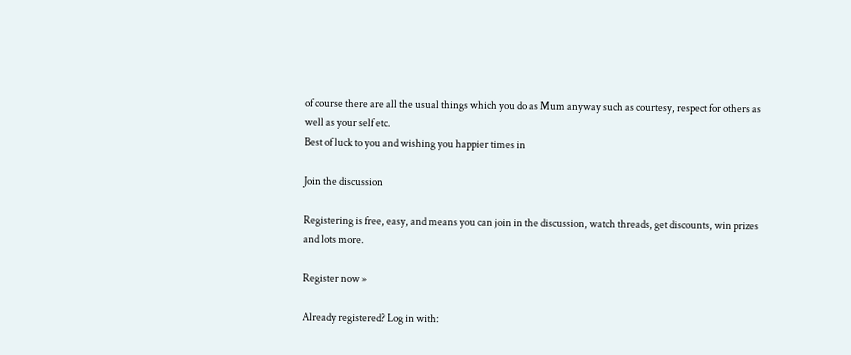of course there are all the usual things which you do as Mum anyway such as courtesy, respect for others as well as your self etc.
Best of luck to you and wishing you happier times in

Join the discussion

Registering is free, easy, and means you can join in the discussion, watch threads, get discounts, win prizes and lots more.

Register now »

Already registered? Log in with: